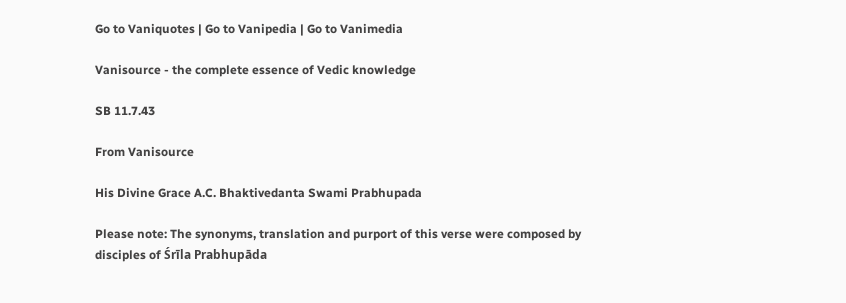Go to Vaniquotes | Go to Vanipedia | Go to Vanimedia

Vanisource - the complete essence of Vedic knowledge

SB 11.7.43

From Vanisource

His Divine Grace A.C. Bhaktivedanta Swami Prabhupada

Please note: The synonyms, translation and purport of this verse were composed by disciples of Śrīla Prabhupāda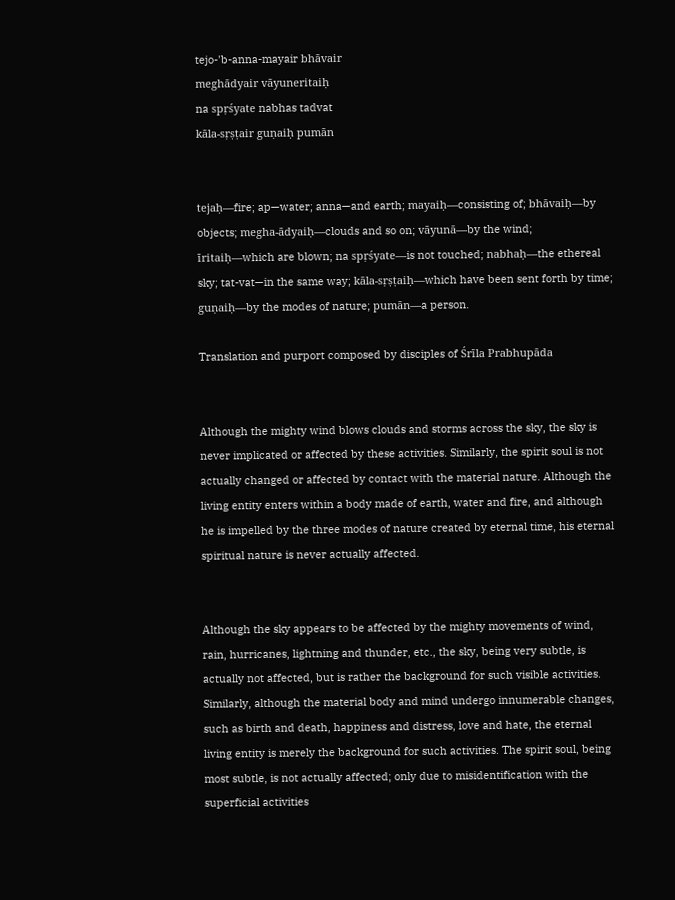tejo-'b-anna-mayair bhāvair
meghādyair vāyuneritaiḥ
na spṛśyate nabhas tadvat
kāla-sṛṣṭair guṇaiḥ pumān


tejaḥ—fire; ap—water; anna—and earth; mayaiḥ—consisting of; bhāvaiḥ—by objects; megha-ādyaiḥ—clouds and so on; vāyunā—by the wind; īritaiḥ—which are blown; na spṛśyate—is not touched; nabhaḥ—the ethereal sky; tat-vat—in the same way; kāla-sṛṣṭaiḥ—which have been sent forth by time; guṇaiḥ—by the modes of nature; pumān—a person.

Translation and purport composed by disciples of Śrīla Prabhupāda


Although the mighty wind blows clouds and storms across the sky, the sky is never implicated or affected by these activities. Similarly, the spirit soul is not actually changed or affected by contact with the material nature. Although the living entity enters within a body made of earth, water and fire, and although he is impelled by the three modes of nature created by eternal time, his eternal spiritual nature is never actually affected.


Although the sky appears to be affected by the mighty movements of wind, rain, hurricanes, lightning and thunder, etc., the sky, being very subtle, is actually not affected, but is rather the background for such visible activities. Similarly, although the material body and mind undergo innumerable changes, such as birth and death, happiness and distress, love and hate, the eternal living entity is merely the background for such activities. The spirit soul, being most subtle, is not actually affected; only due to misidentification with the superficial activities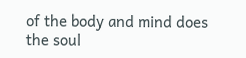of the body and mind does the soul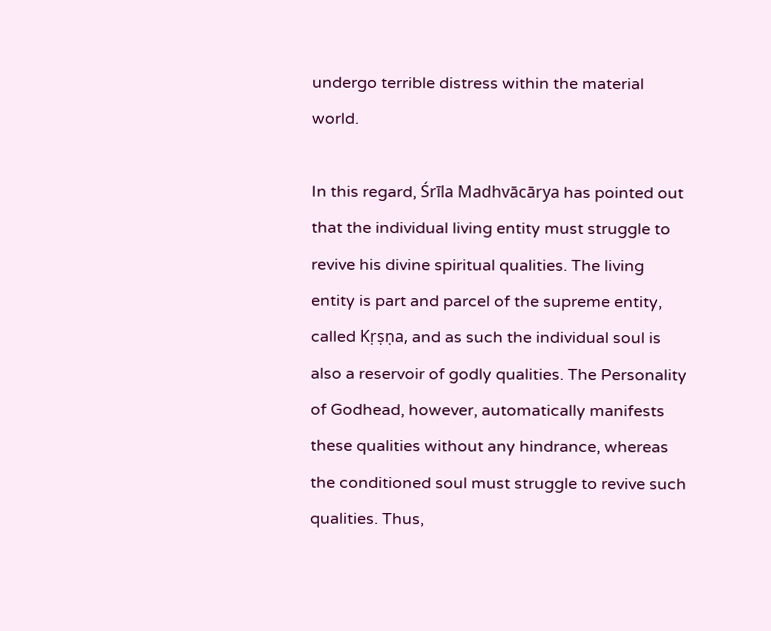undergo terrible distress within the material world.

In this regard, Śrīla Madhvācārya has pointed out that the individual living entity must struggle to revive his divine spiritual qualities. The living entity is part and parcel of the supreme entity, called Kṛṣṇa, and as such the individual soul is also a reservoir of godly qualities. The Personality of Godhead, however, automatically manifests these qualities without any hindrance, whereas the conditioned soul must struggle to revive such qualities. Thus,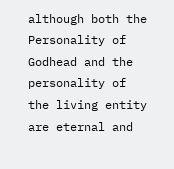although both the Personality of Godhead and the personality of the living entity are eternal and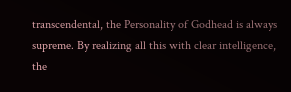transcendental, the Personality of Godhead is always supreme. By realizing all this with clear intelligence, the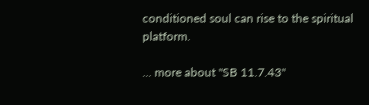conditioned soul can rise to the spiritual platform.

... more about "SB 11.7.43"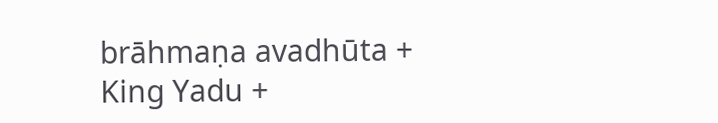brāhmaṇa avadhūta +
King Yadu +